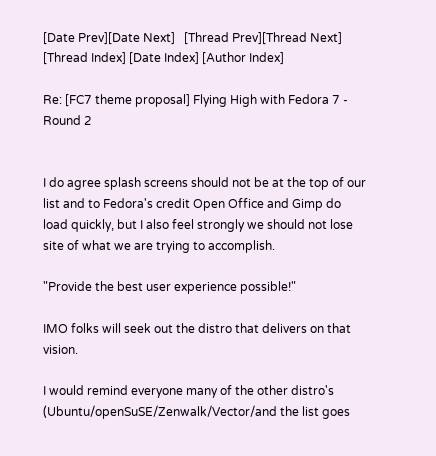[Date Prev][Date Next]   [Thread Prev][Thread Next]   [Thread Index] [Date Index] [Author Index]

Re: [FC7 theme proposal] Flying High with Fedora 7 - Round 2


I do agree splash screens should not be at the top of our list and to Fedora's credit Open Office and Gimp do load quickly, but I also feel strongly we should not lose site of what we are trying to accomplish.

"Provide the best user experience possible!"

IMO folks will seek out the distro that delivers on that vision.

I would remind everyone many of the other distro's (Ubuntu/openSuSE/Zenwalk/Vector/and the list goes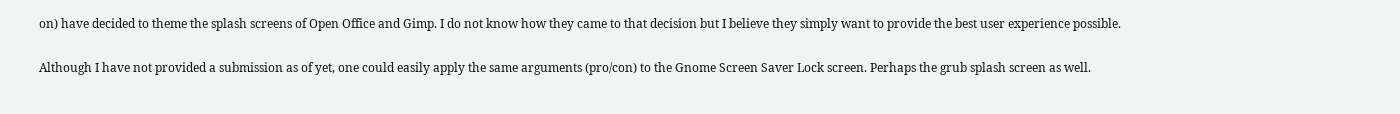on) have decided to theme the splash screens of Open Office and Gimp. I do not know how they came to that decision but I believe they simply want to provide the best user experience possible.

Although I have not provided a submission as of yet, one could easily apply the same arguments (pro/con) to the Gnome Screen Saver Lock screen. Perhaps the grub splash screen as well.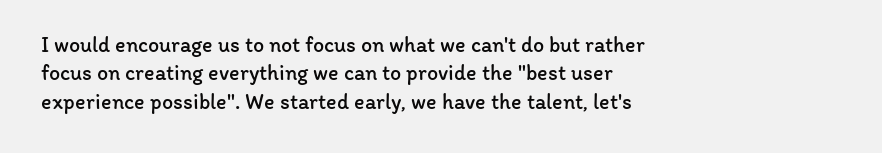I would encourage us to not focus on what we can't do but rather focus on creating everything we can to provide the "best user experience possible". We started early, we have the talent, let's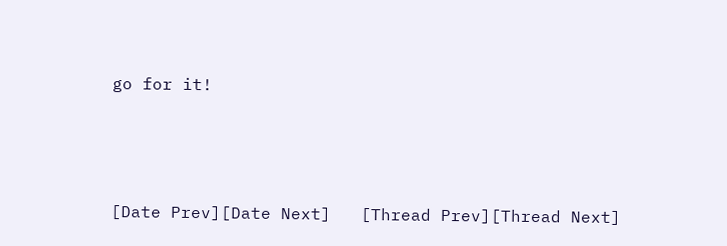go for it!



[Date Prev][Date Next]   [Thread Prev][Thread Next]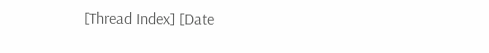[Thread Index] [Date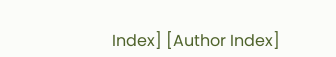Index] [Author Index]